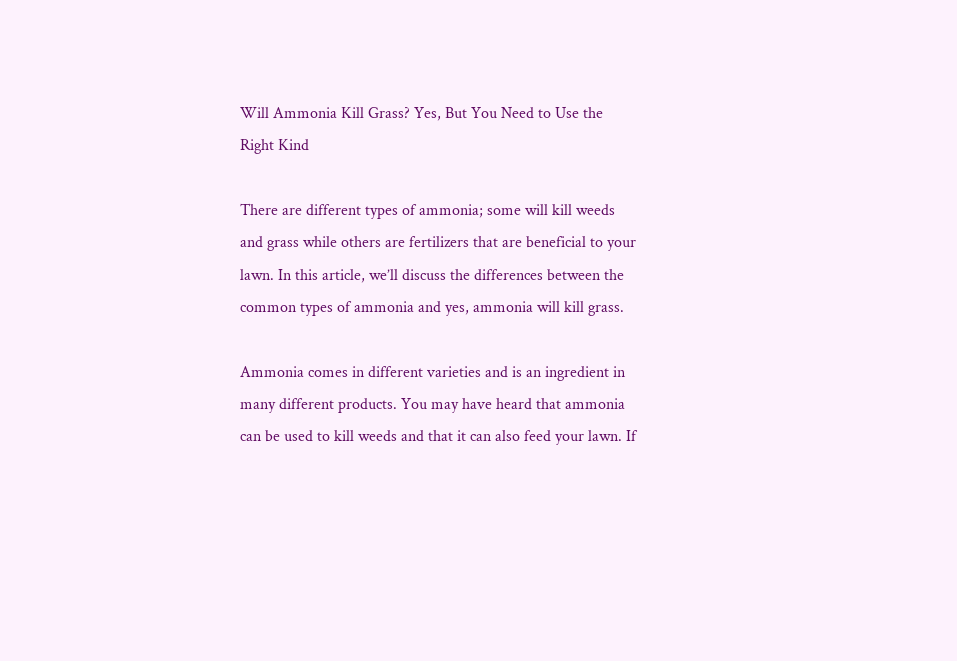Will Ammonia Kill Grass? Yes, But You Need to Use the Right Kind

There are different types of ammonia; some will kill weeds and grass while others are fertilizers that are beneficial to your lawn. In this article, we’ll discuss the differences between the common types of ammonia and yes, ammonia will kill grass.

Ammonia comes in different varieties and is an ingredient in many different products. You may have heard that ammonia can be used to kill weeds and that it can also feed your lawn. If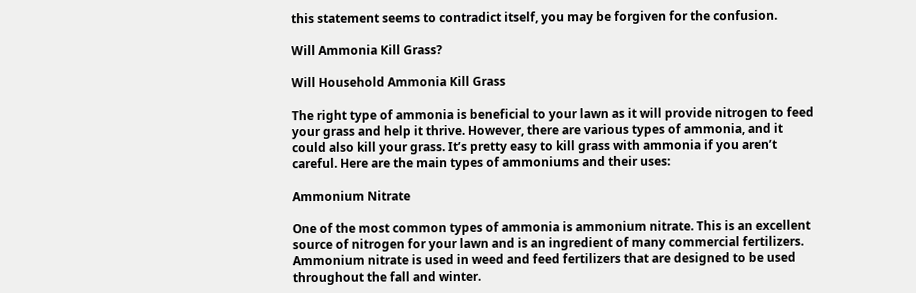this statement seems to contradict itself, you may be forgiven for the confusion.

Will Ammonia Kill Grass?

Will Household Ammonia Kill Grass

The right type of ammonia is beneficial to your lawn as it will provide nitrogen to feed your grass and help it thrive. However, there are various types of ammonia, and it could also kill your grass. It’s pretty easy to kill grass with ammonia if you aren’t careful. Here are the main types of ammoniums and their uses:

Ammonium Nitrate

One of the most common types of ammonia is ammonium nitrate. This is an excellent source of nitrogen for your lawn and is an ingredient of many commercial fertilizers. Ammonium nitrate is used in weed and feed fertilizers that are designed to be used throughout the fall and winter.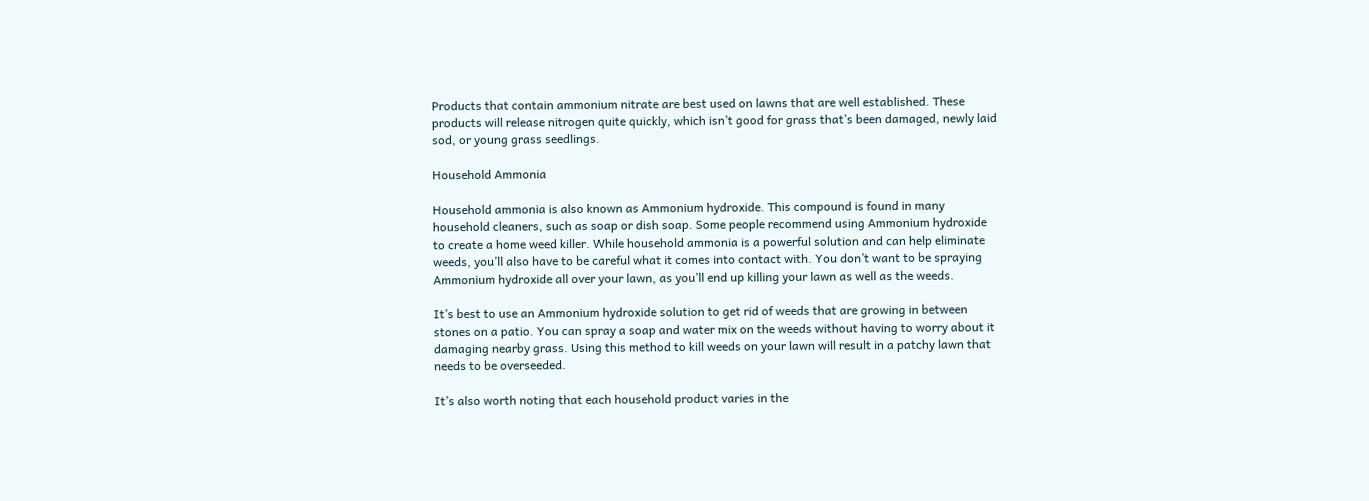Products that contain ammonium nitrate are best used on lawns that are well established. These products will release nitrogen quite quickly, which isn’t good for grass that’s been damaged, newly laid sod, or young grass seedlings.

Household Ammonia

Household ammonia is also known as Ammonium hydroxide. This compound is found in many household cleaners, such as soap or dish soap. Some people recommend using Ammonium hydroxide to create a home weed killer. While household ammonia is a powerful solution and can help eliminate weeds, you’ll also have to be careful what it comes into contact with. You don’t want to be spraying Ammonium hydroxide all over your lawn, as you’ll end up killing your lawn as well as the weeds.

It’s best to use an Ammonium hydroxide solution to get rid of weeds that are growing in between stones on a patio. You can spray a soap and water mix on the weeds without having to worry about it damaging nearby grass. Using this method to kill weeds on your lawn will result in a patchy lawn that needs to be overseeded.

It’s also worth noting that each household product varies in the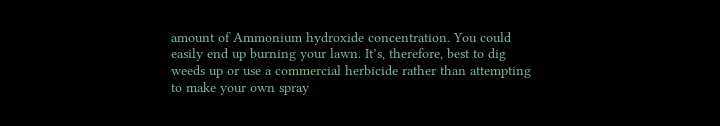amount of Ammonium hydroxide concentration. You could easily end up burning your lawn. It’s, therefore, best to dig weeds up or use a commercial herbicide rather than attempting to make your own spray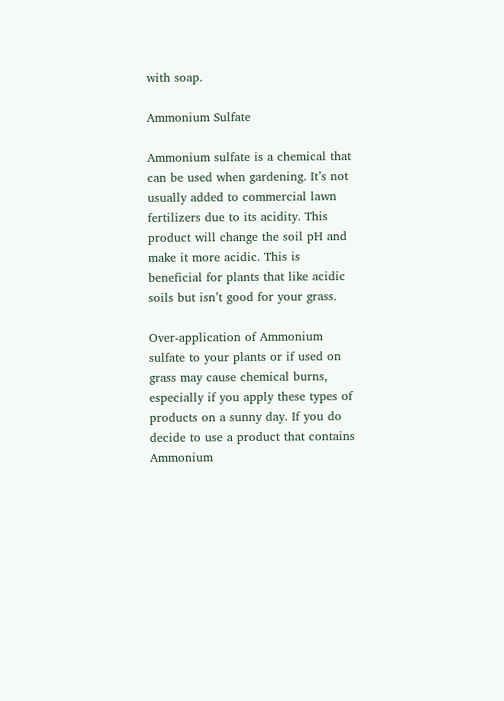with soap.

Ammonium Sulfate

Ammonium sulfate is a chemical that can be used when gardening. It’s not usually added to commercial lawn fertilizers due to its acidity. This product will change the soil pH and make it more acidic. This is beneficial for plants that like acidic soils but isn’t good for your grass.

Over-application of Ammonium sulfate to your plants or if used on grass may cause chemical burns, especially if you apply these types of products on a sunny day. If you do decide to use a product that contains Ammonium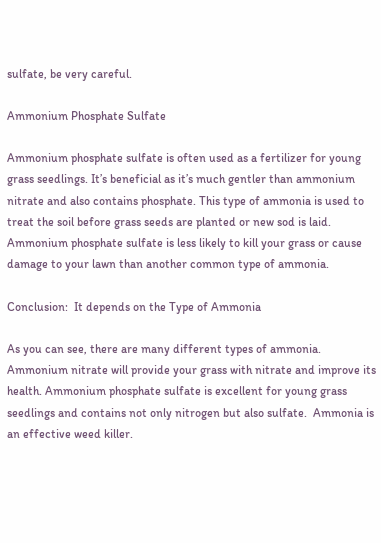sulfate, be very careful.

Ammonium Phosphate Sulfate

Ammonium phosphate sulfate is often used as a fertilizer for young grass seedlings. It’s beneficial as it’s much gentler than ammonium nitrate and also contains phosphate. This type of ammonia is used to treat the soil before grass seeds are planted or new sod is laid. Ammonium phosphate sulfate is less likely to kill your grass or cause damage to your lawn than another common type of ammonia.

Conclusion:  It depends on the Type of Ammonia

As you can see, there are many different types of ammonia. Ammonium nitrate will provide your grass with nitrate and improve its health. Ammonium phosphate sulfate is excellent for young grass seedlings and contains not only nitrogen but also sulfate.  Ammonia is an effective weed killer.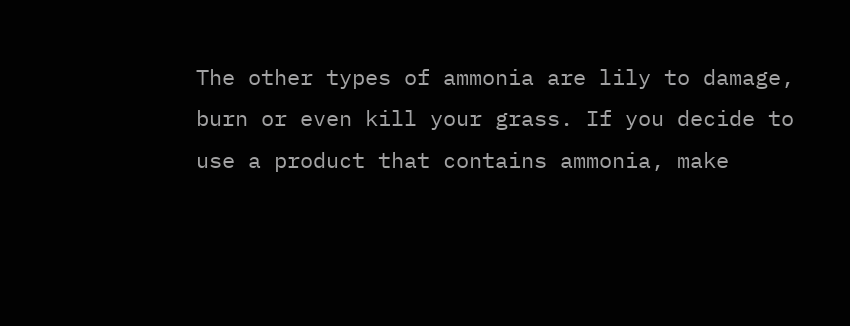The other types of ammonia are lily to damage, burn or even kill your grass. If you decide to use a product that contains ammonia, make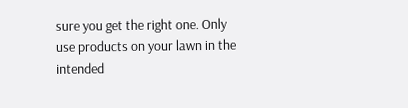sure you get the right one. Only use products on your lawn in the intended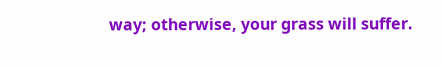way; otherwise, your grass will suffer.